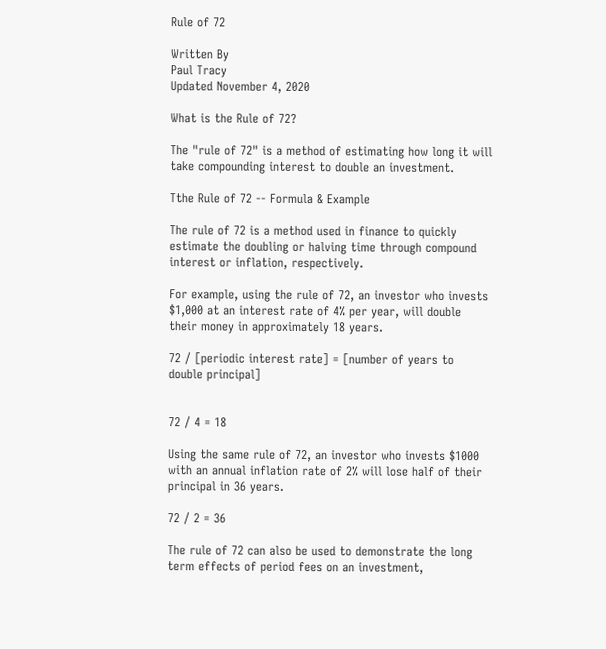Rule of 72

Written By
Paul Tracy
Updated November 4, 2020

What is the Rule of 72?

The "rule of 72" is a method of estimating how long it will take compounding interest to double an investment.

Tthe Rule of 72 -- Formula & Example

The rule of 72 is a method used in finance to quickly estimate the doubling or halving time through compound interest or inflation, respectively.

For example, using the rule of 72, an investor who invests $1,000 at an interest rate of 4% per year, will double their money in approximately 18 years.

72 / [periodic interest rate] = [number of years to double principal]


72 / 4 = 18

Using the same rule of 72, an investor who invests $1000 with an annual inflation rate of 2% will lose half of their principal in 36 years.

72 / 2 = 36

The rule of 72 can also be used to demonstrate the long term effects of period fees on an investment,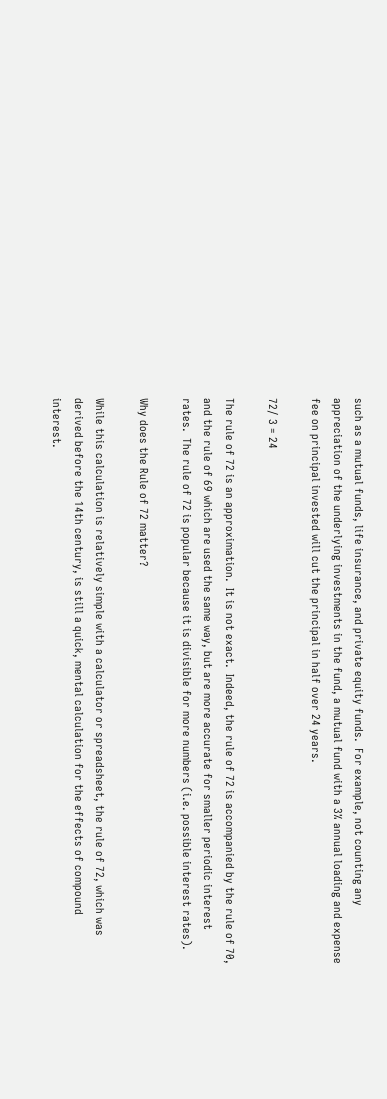such as a mutual funds, life insurance, and private equity funds.  For example, not counting any appreciation of the underlying investments in the fund, a mutual fund with a 3% annual loading and expense fee on principal invested will cut the principal in half over 24 years.

72/ 3 = 24

The rule of 72 is an approximation.  It is not exact.  Indeed, the rule of 72 is accompanied by the rule of 70, and the rule of 69 which are used the same way, but are more accurate for smaller periodic interest rates.  The rule of 72 is popular because it is divisible for more numbers (i.e. possible interest rates).

Why does the Rule of 72 matter?

While this calculation is relatively simple with a calculator or spreadsheet, the rule of 72, which was derived before the 14th century, is still a quick, mental calculation for the effects of compound interest.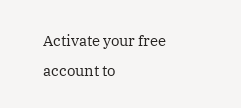Activate your free account to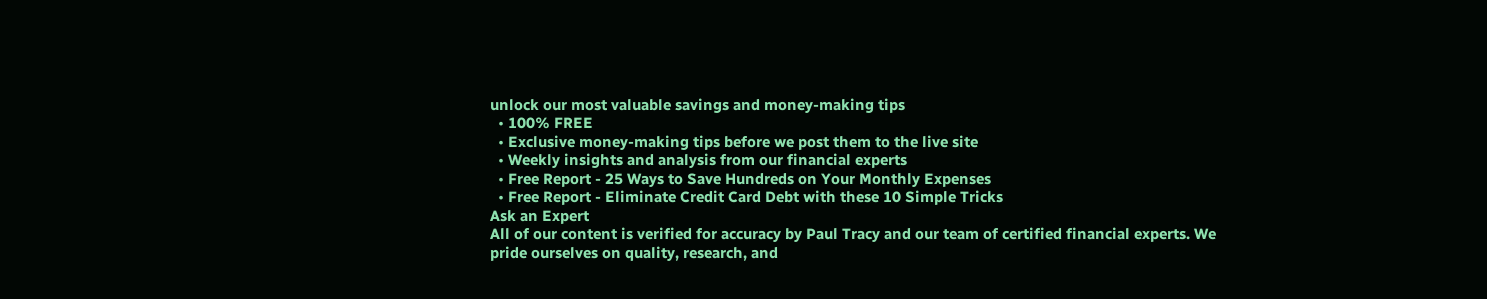unlock our most valuable savings and money-making tips
  • 100% FREE
  • Exclusive money-making tips before we post them to the live site
  • Weekly insights and analysis from our financial experts
  • Free Report - 25 Ways to Save Hundreds on Your Monthly Expenses
  • Free Report - Eliminate Credit Card Debt with these 10 Simple Tricks
Ask an Expert
All of our content is verified for accuracy by Paul Tracy and our team of certified financial experts. We pride ourselves on quality, research, and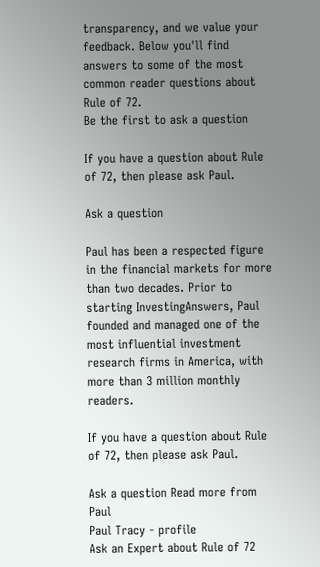transparency, and we value your feedback. Below you'll find answers to some of the most common reader questions about Rule of 72.
Be the first to ask a question

If you have a question about Rule of 72, then please ask Paul.

Ask a question

Paul has been a respected figure in the financial markets for more than two decades. Prior to starting InvestingAnswers, Paul founded and managed one of the most influential investment research firms in America, with more than 3 million monthly readers.

If you have a question about Rule of 72, then please ask Paul.

Ask a question Read more from Paul
Paul Tracy - profile
Ask an Expert about Rule of 72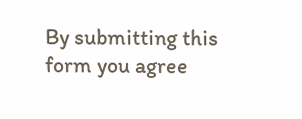By submitting this form you agree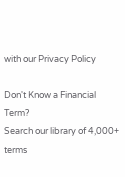with our Privacy Policy

Don't Know a Financial Term?
Search our library of 4,000+ terms